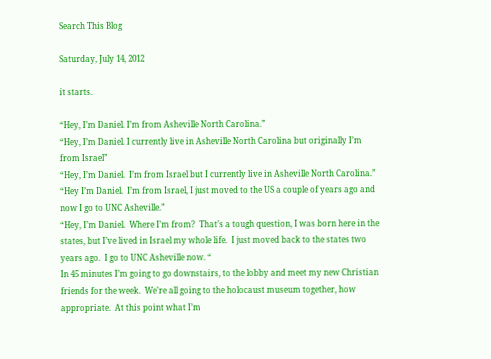Search This Blog

Saturday, July 14, 2012

it starts.

“Hey, I’m Daniel. I’m from Asheville North Carolina.”
“Hey, I’m Daniel. I currently live in Asheville North Carolina but originally I’m from Israel”
“Hey, I’m Daniel.  I’m from Israel but I currently live in Asheville North Carolina.”
“Hey I’m Daniel.  I’m from Israel, I just moved to the US a couple of years ago and now I go to UNC Asheville.”
“Hey, I’m Daniel.  Where I’m from?  That’s a tough question, I was born here in the states, but I’ve lived in Israel my whole life.  I just moved back to the states two years ago.  I go to UNC Asheville now. “
In 45 minutes I’m going to go downstairs, to the lobby and meet my new Christian friends for the week.  We’re all going to the holocaust museum together, how appropriate.  At this point what I’m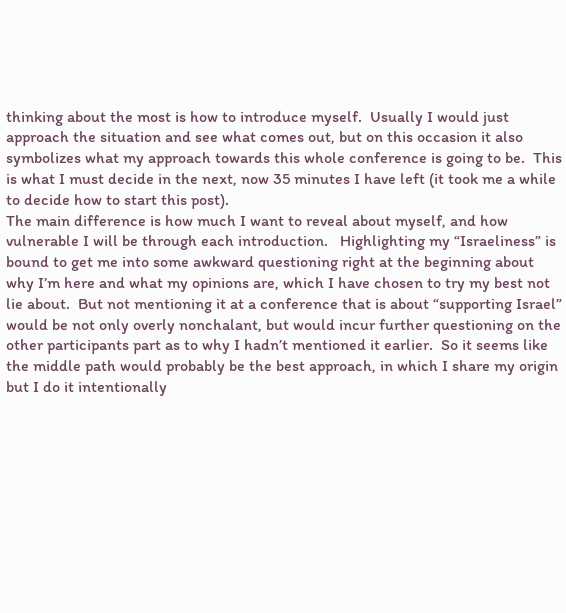thinking about the most is how to introduce myself.  Usually I would just approach the situation and see what comes out, but on this occasion it also symbolizes what my approach towards this whole conference is going to be.  This is what I must decide in the next, now 35 minutes I have left (it took me a while to decide how to start this post).
The main difference is how much I want to reveal about myself, and how vulnerable I will be through each introduction.   Highlighting my “Israeliness” is bound to get me into some awkward questioning right at the beginning about why I’m here and what my opinions are, which I have chosen to try my best not lie about.  But not mentioning it at a conference that is about “supporting Israel” would be not only overly nonchalant, but would incur further questioning on the other participants part as to why I hadn’t mentioned it earlier.  So it seems like the middle path would probably be the best approach, in which I share my origin but I do it intentionally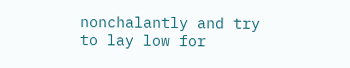nonchalantly and try to lay low for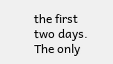the first two days.
The only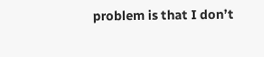problem is that I don’t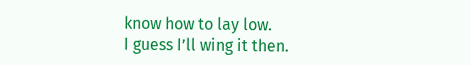know how to lay low.
I guess I’ll wing it then.